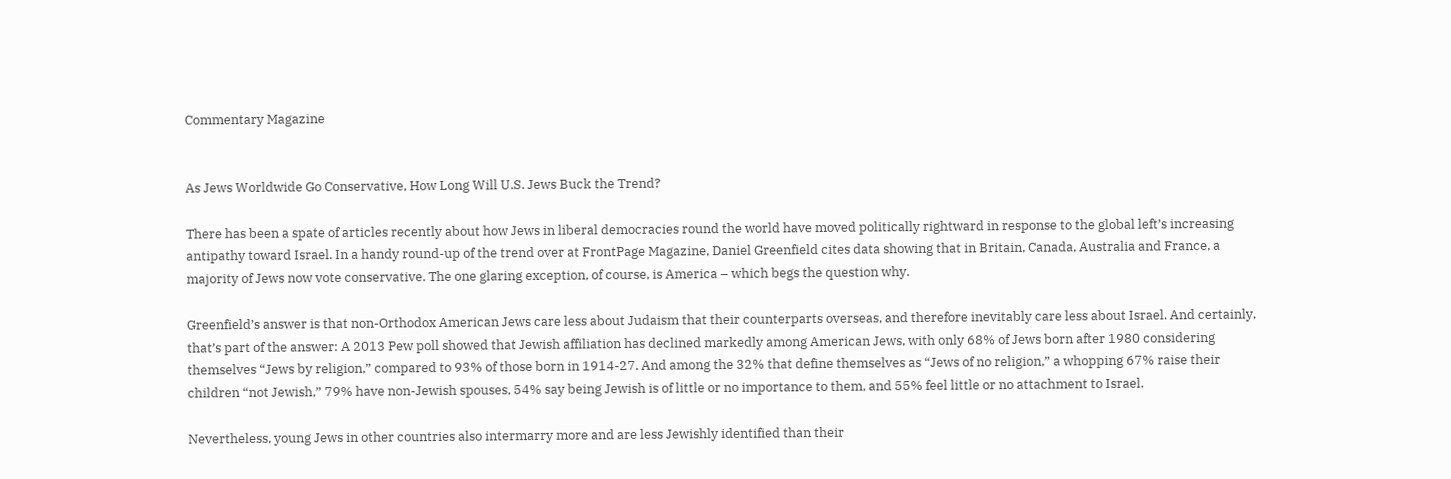Commentary Magazine


As Jews Worldwide Go Conservative, How Long Will U.S. Jews Buck the Trend?

There has been a spate of articles recently about how Jews in liberal democracies round the world have moved politically rightward in response to the global left’s increasing antipathy toward Israel. In a handy round-up of the trend over at FrontPage Magazine, Daniel Greenfield cites data showing that in Britain, Canada, Australia and France, a majority of Jews now vote conservative. The one glaring exception, of course, is America – which begs the question why.

Greenfield’s answer is that non-Orthodox American Jews care less about Judaism that their counterparts overseas, and therefore inevitably care less about Israel. And certainly, that’s part of the answer: A 2013 Pew poll showed that Jewish affiliation has declined markedly among American Jews, with only 68% of Jews born after 1980 considering themselves “Jews by religion,” compared to 93% of those born in 1914-27. And among the 32% that define themselves as “Jews of no religion,” a whopping 67% raise their children “not Jewish,” 79% have non-Jewish spouses, 54% say being Jewish is of little or no importance to them, and 55% feel little or no attachment to Israel.

Nevertheless, young Jews in other countries also intermarry more and are less Jewishly identified than their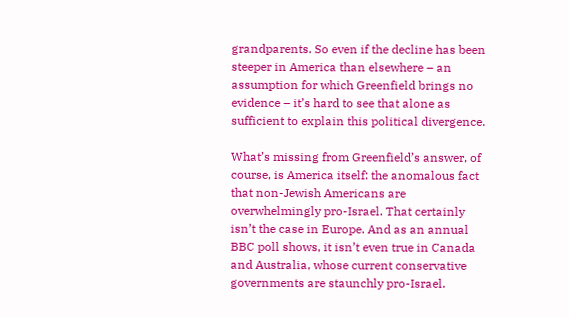grandparents. So even if the decline has been steeper in America than elsewhere – an assumption for which Greenfield brings no evidence – it’s hard to see that alone as sufficient to explain this political divergence.

What’s missing from Greenfield’s answer, of course, is America itself: the anomalous fact that non-Jewish Americans are overwhelmingly pro-Israel. That certainly isn’t the case in Europe. And as an annual BBC poll shows, it isn’t even true in Canada and Australia, whose current conservative governments are staunchly pro-Israel.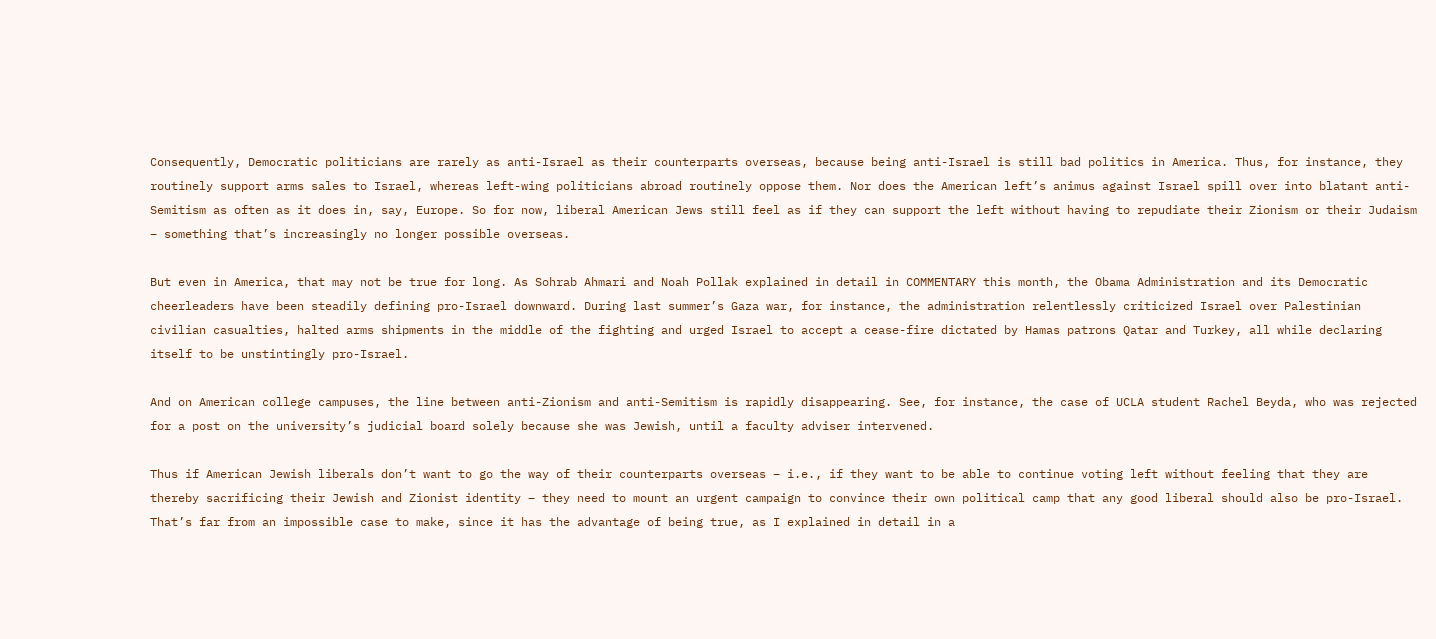Consequently, Democratic politicians are rarely as anti-Israel as their counterparts overseas, because being anti-Israel is still bad politics in America. Thus, for instance, they routinely support arms sales to Israel, whereas left-wing politicians abroad routinely oppose them. Nor does the American left’s animus against Israel spill over into blatant anti-Semitism as often as it does in, say, Europe. So for now, liberal American Jews still feel as if they can support the left without having to repudiate their Zionism or their Judaism – something that’s increasingly no longer possible overseas.

But even in America, that may not be true for long. As Sohrab Ahmari and Noah Pollak explained in detail in COMMENTARY this month, the Obama Administration and its Democratic cheerleaders have been steadily defining pro-Israel downward. During last summer’s Gaza war, for instance, the administration relentlessly criticized Israel over Palestinian civilian casualties, halted arms shipments in the middle of the fighting and urged Israel to accept a cease-fire dictated by Hamas patrons Qatar and Turkey, all while declaring itself to be unstintingly pro-Israel.

And on American college campuses, the line between anti-Zionism and anti-Semitism is rapidly disappearing. See, for instance, the case of UCLA student Rachel Beyda, who was rejected for a post on the university’s judicial board solely because she was Jewish, until a faculty adviser intervened.

Thus if American Jewish liberals don’t want to go the way of their counterparts overseas – i.e., if they want to be able to continue voting left without feeling that they are thereby sacrificing their Jewish and Zionist identity – they need to mount an urgent campaign to convince their own political camp that any good liberal should also be pro-Israel. That’s far from an impossible case to make, since it has the advantage of being true, as I explained in detail in a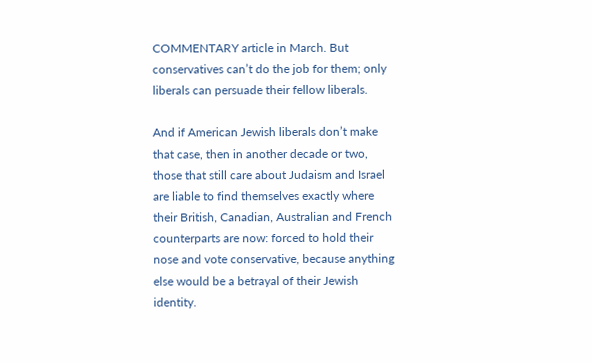COMMENTARY article in March. But conservatives can’t do the job for them; only liberals can persuade their fellow liberals.

And if American Jewish liberals don’t make that case, then in another decade or two, those that still care about Judaism and Israel are liable to find themselves exactly where their British, Canadian, Australian and French counterparts are now: forced to hold their nose and vote conservative, because anything else would be a betrayal of their Jewish identity.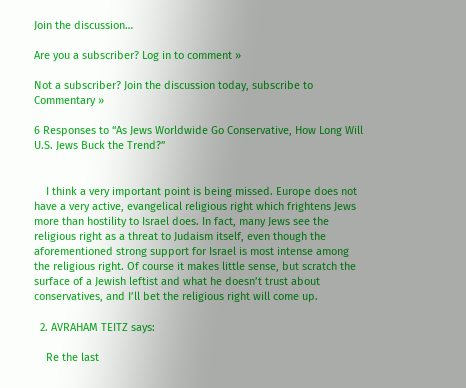Join the discussion…

Are you a subscriber? Log in to comment »

Not a subscriber? Join the discussion today, subscribe to Commentary »

6 Responses to “As Jews Worldwide Go Conservative, How Long Will U.S. Jews Buck the Trend?”


    I think a very important point is being missed. Europe does not have a very active, evangelical religious right which frightens Jews more than hostility to Israel does. In fact, many Jews see the religious right as a threat to Judaism itself, even though the aforementioned strong support for Israel is most intense among the religious right. Of course it makes little sense, but scratch the surface of a Jewish leftist and what he doesn’t trust about conservatives, and I’ll bet the religious right will come up.

  2. AVRAHAM TEITZ says:

    Re the last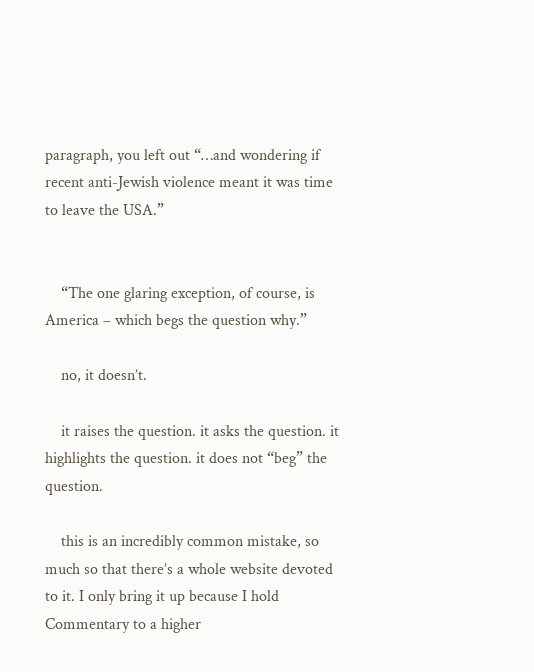paragraph, you left out “…and wondering if recent anti-Jewish violence meant it was time to leave the USA.”


    “The one glaring exception, of course, is America – which begs the question why.”

    no, it doesn’t.

    it raises the question. it asks the question. it highlights the question. it does not “beg” the question.

    this is an incredibly common mistake, so much so that there’s a whole website devoted to it. I only bring it up because I hold Commentary to a higher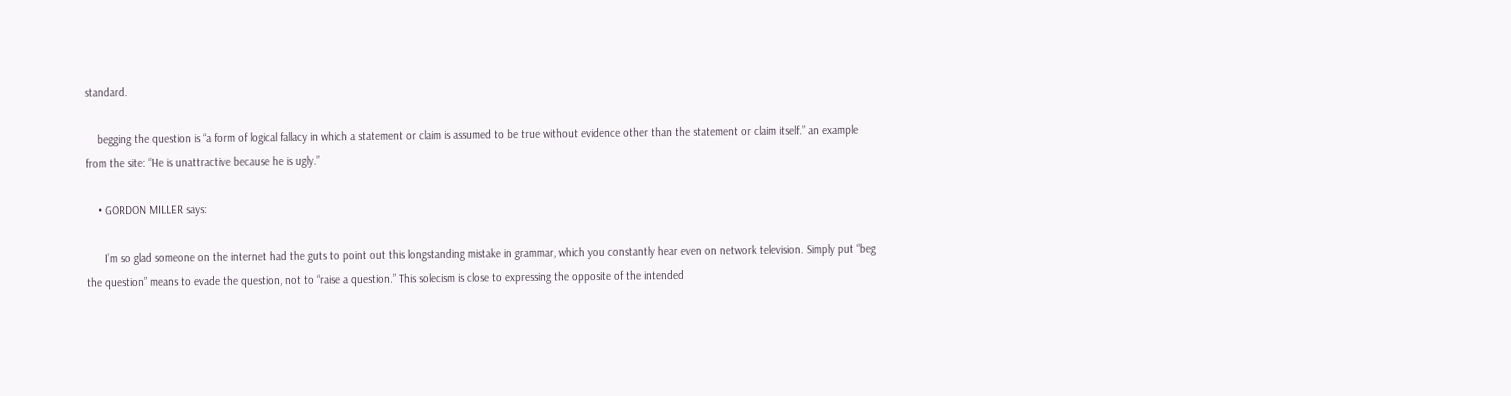standard.

    begging the question is “a form of logical fallacy in which a statement or claim is assumed to be true without evidence other than the statement or claim itself.” an example from the site: “He is unattractive because he is ugly.”

    • GORDON MILLER says:

      I’m so glad someone on the internet had the guts to point out this longstanding mistake in grammar, which you constantly hear even on network television. Simply put “beg the question” means to evade the question, not to “raise a question.” This solecism is close to expressing the opposite of the intended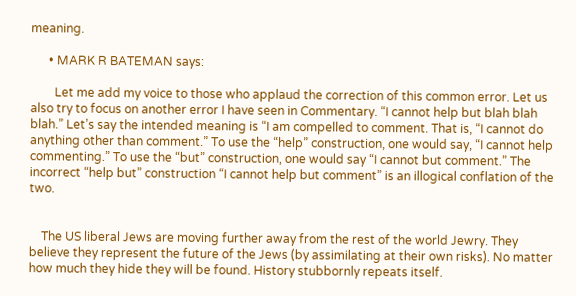meaning.

      • MARK R BATEMAN says:

        Let me add my voice to those who applaud the correction of this common error. Let us also try to focus on another error I have seen in Commentary. “I cannot help but blah blah blah.” Let’s say the intended meaning is “I am compelled to comment. That is, “I cannot do anything other than comment.” To use the “help” construction, one would say, “I cannot help commenting.” To use the “but” construction, one would say “I cannot but comment.” The incorrect “help but” construction “I cannot help but comment” is an illogical conflation of the two.


    The US liberal Jews are moving further away from the rest of the world Jewry. They believe they represent the future of the Jews (by assimilating at their own risks). No matter how much they hide they will be found. History stubbornly repeats itself.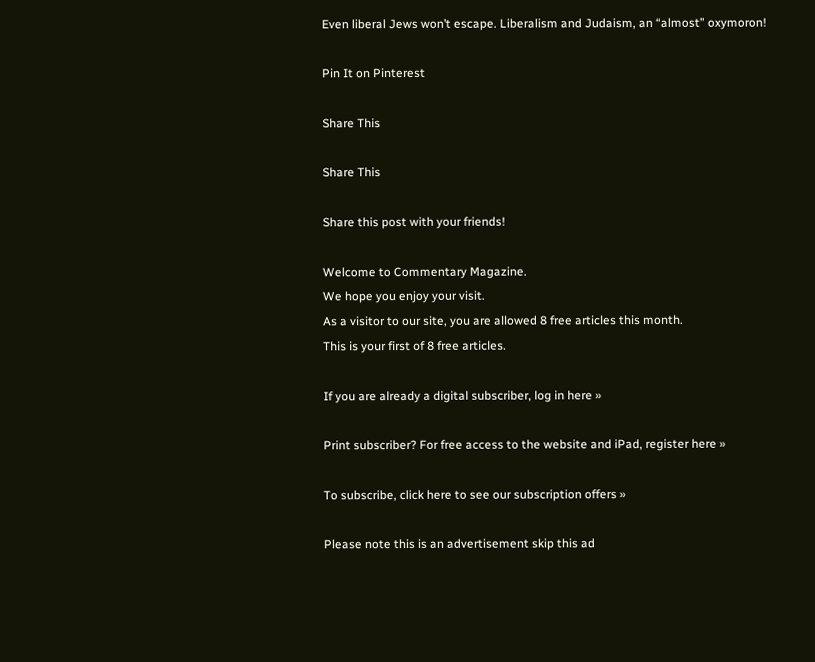Even liberal Jews won’t escape. Liberalism and Judaism, an “almost” oxymoron!

Pin It on Pinterest

Share This

Share This

Share this post with your friends!

Welcome to Commentary Magazine.
We hope you enjoy your visit.
As a visitor to our site, you are allowed 8 free articles this month.
This is your first of 8 free articles.

If you are already a digital subscriber, log in here »

Print subscriber? For free access to the website and iPad, register here »

To subscribe, click here to see our subscription offers »

Please note this is an advertisement skip this ad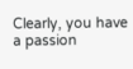Clearly, you have a passion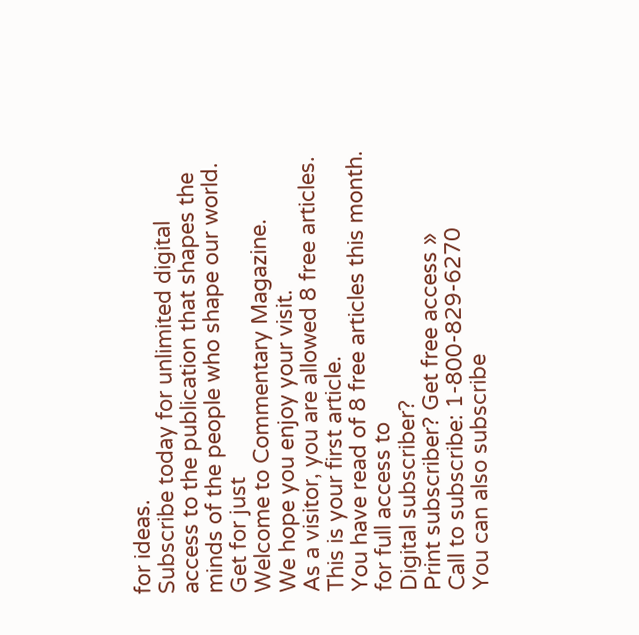for ideas.
Subscribe today for unlimited digital access to the publication that shapes the minds of the people who shape our world.
Get for just
Welcome to Commentary Magazine.
We hope you enjoy your visit.
As a visitor, you are allowed 8 free articles.
This is your first article.
You have read of 8 free articles this month.
for full access to
Digital subscriber?
Print subscriber? Get free access »
Call to subscribe: 1-800-829-6270
You can also subscribe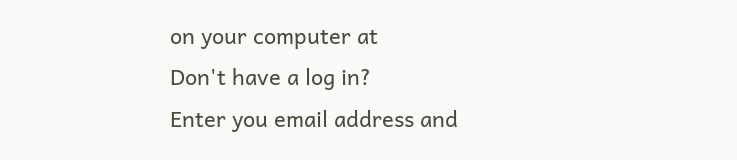on your computer at
Don't have a log in?
Enter you email address and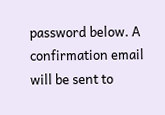password below. A confirmation email will be sent to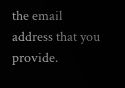the email address that you provide.